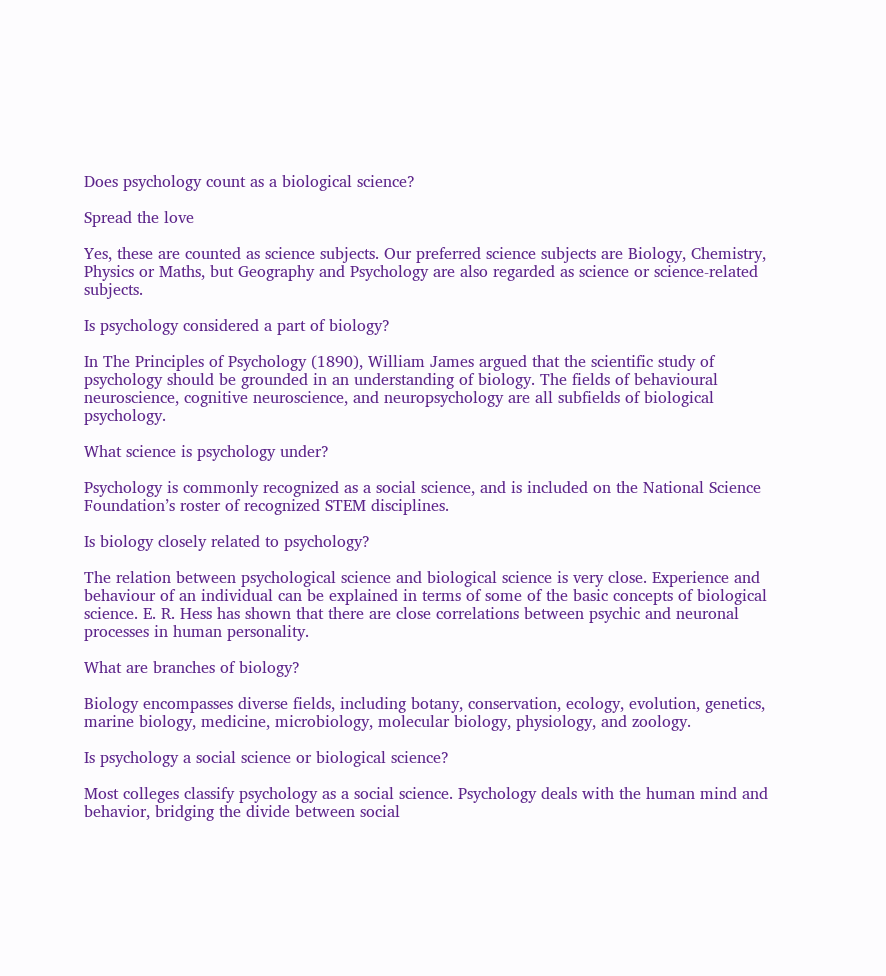Does psychology count as a biological science?

Spread the love

Yes, these are counted as science subjects. Our preferred science subjects are Biology, Chemistry, Physics or Maths, but Geography and Psychology are also regarded as science or science-related subjects.

Is psychology considered a part of biology?

In The Principles of Psychology (1890), William James argued that the scientific study of psychology should be grounded in an understanding of biology. The fields of behavioural neuroscience, cognitive neuroscience, and neuropsychology are all subfields of biological psychology.

What science is psychology under?

Psychology is commonly recognized as a social science, and is included on the National Science Foundation’s roster of recognized STEM disciplines.

Is biology closely related to psychology?

The relation between psychological science and biological science is very close. Experience and behaviour of an individual can be explained in terms of some of the basic concepts of biological science. E. R. Hess has shown that there are close correlations between psychic and neuronal processes in human personality.

What are branches of biology?

Biology encompasses diverse fields, including botany, conservation, ecology, evolution, genetics, marine biology, medicine, microbiology, molecular biology, physiology, and zoology.

Is psychology a social science or biological science?

Most colleges classify psychology as a social science. Psychology deals with the human mind and behavior, bridging the divide between social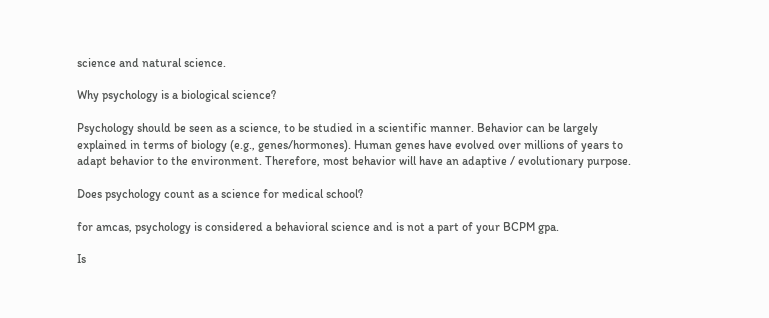science and natural science.

Why psychology is a biological science?

Psychology should be seen as a science, to be studied in a scientific manner. Behavior can be largely explained in terms of biology (e.g., genes/hormones). Human genes have evolved over millions of years to adapt behavior to the environment. Therefore, most behavior will have an adaptive / evolutionary purpose.

Does psychology count as a science for medical school?

for amcas, psychology is considered a behavioral science and is not a part of your BCPM gpa.

Is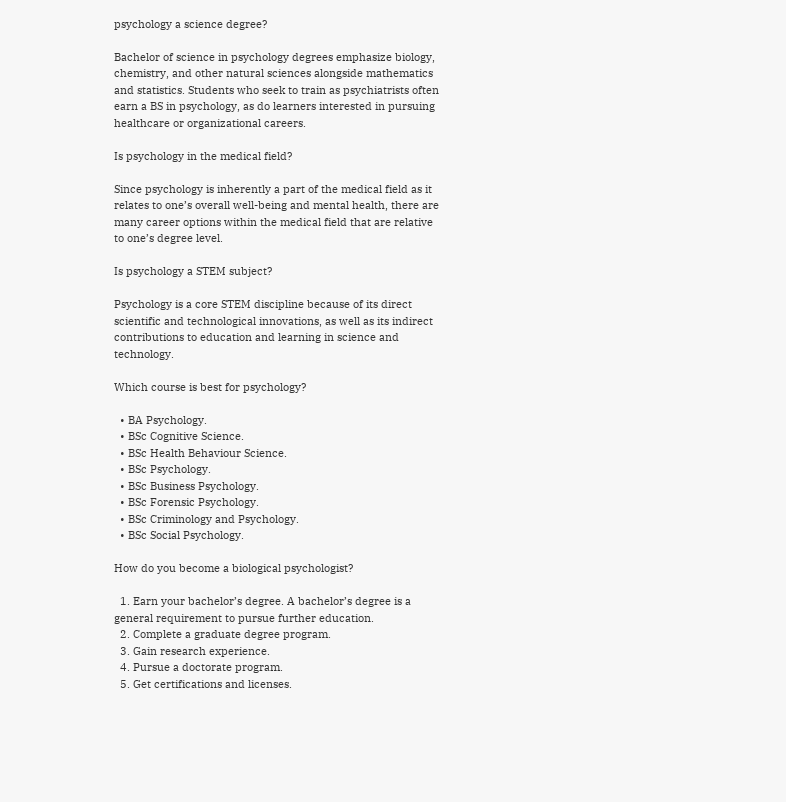psychology a science degree?

Bachelor of science in psychology degrees emphasize biology, chemistry, and other natural sciences alongside mathematics and statistics. Students who seek to train as psychiatrists often earn a BS in psychology, as do learners interested in pursuing healthcare or organizational careers.

Is psychology in the medical field?

Since psychology is inherently a part of the medical field as it relates to one’s overall well-being and mental health, there are many career options within the medical field that are relative to one’s degree level.

Is psychology a STEM subject?

Psychology is a core STEM discipline because of its direct scientific and technological innovations, as well as its indirect contributions to education and learning in science and technology.

Which course is best for psychology?

  • BA Psychology.
  • BSc Cognitive Science.
  • BSc Health Behaviour Science.
  • BSc Psychology.
  • BSc Business Psychology.
  • BSc Forensic Psychology.
  • BSc Criminology and Psychology.
  • BSc Social Psychology.

How do you become a biological psychologist?

  1. Earn your bachelor’s degree. A bachelor’s degree is a general requirement to pursue further education.
  2. Complete a graduate degree program.
  3. Gain research experience.
  4. Pursue a doctorate program.
  5. Get certifications and licenses.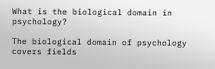What is the biological domain in psychology?

The biological domain of psychology covers fields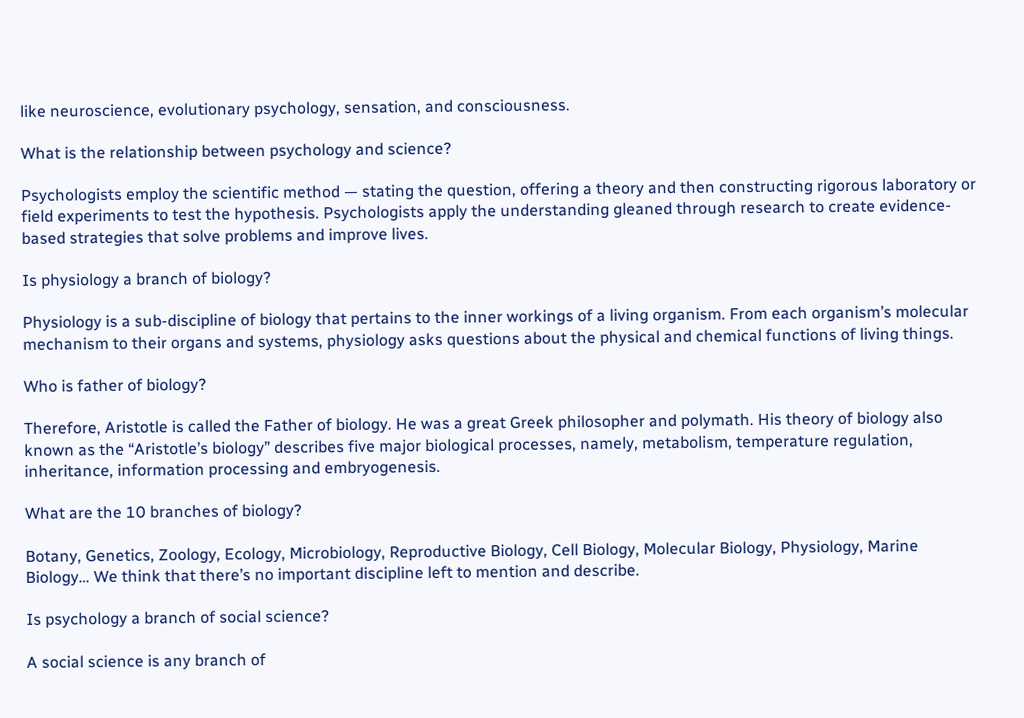like neuroscience, evolutionary psychology, sensation, and consciousness.

What is the relationship between psychology and science?

Psychologists employ the scientific method — stating the question, offering a theory and then constructing rigorous laboratory or field experiments to test the hypothesis. Psychologists apply the understanding gleaned through research to create evidence-based strategies that solve problems and improve lives.

Is physiology a branch of biology?

Physiology is a sub-discipline of biology that pertains to the inner workings of a living organism. From each organism’s molecular mechanism to their organs and systems, physiology asks questions about the physical and chemical functions of living things.

Who is father of biology?

Therefore, Aristotle is called the Father of biology. He was a great Greek philosopher and polymath. His theory of biology also known as the “Aristotle’s biology” describes five major biological processes, namely, metabolism, temperature regulation, inheritance, information processing and embryogenesis.

What are the 10 branches of biology?

Botany, Genetics, Zoology, Ecology, Microbiology, Reproductive Biology, Cell Biology, Molecular Biology, Physiology, Marine Biology… We think that there’s no important discipline left to mention and describe.

Is psychology a branch of social science?

A social science is any branch of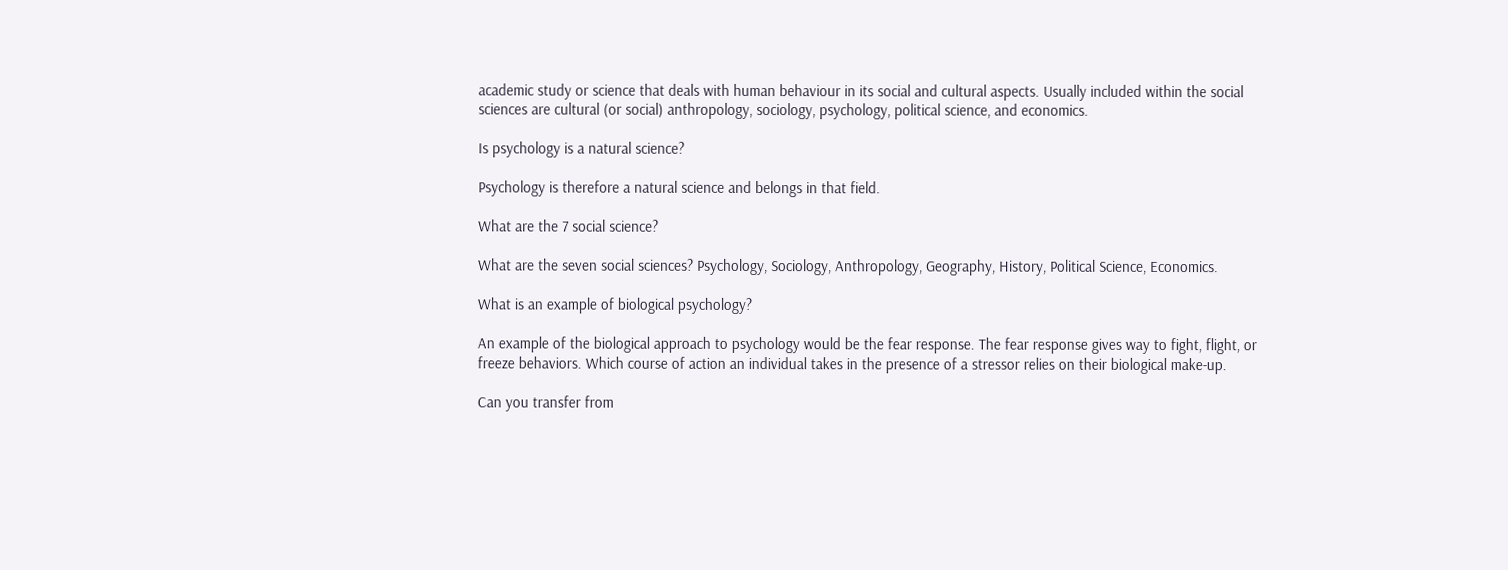academic study or science that deals with human behaviour in its social and cultural aspects. Usually included within the social sciences are cultural (or social) anthropology, sociology, psychology, political science, and economics.

Is psychology is a natural science?

Psychology is therefore a natural science and belongs in that field.

What are the 7 social science?

What are the seven social sciences? Psychology, Sociology, Anthropology, Geography, History, Political Science, Economics.

What is an example of biological psychology?

An example of the biological approach to psychology would be the fear response. The fear response gives way to fight, flight, or freeze behaviors. Which course of action an individual takes in the presence of a stressor relies on their biological make-up.

Can you transfer from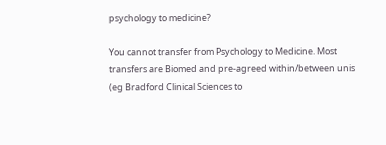psychology to medicine?

You cannot transfer from Psychology to Medicine. Most transfers are Biomed and pre-agreed within/between unis (eg Bradford Clinical Sciences to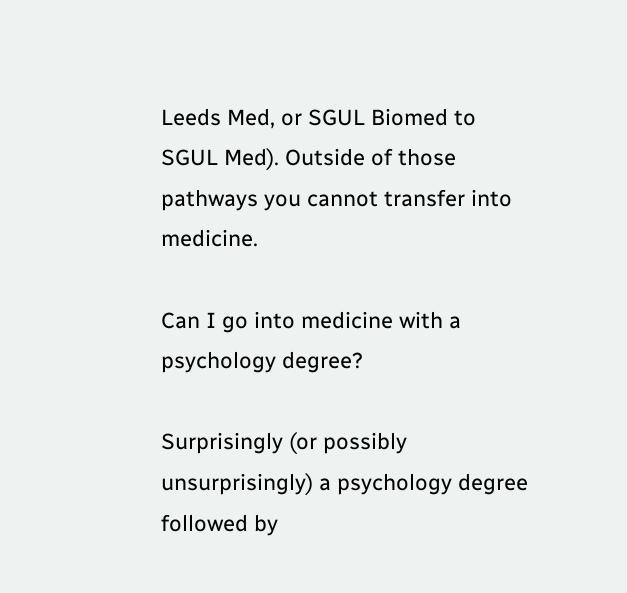Leeds Med, or SGUL Biomed to SGUL Med). Outside of those pathways you cannot transfer into medicine.

Can I go into medicine with a psychology degree?

Surprisingly (or possibly unsurprisingly) a psychology degree followed by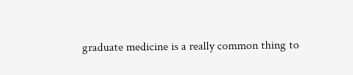graduate medicine is a really common thing to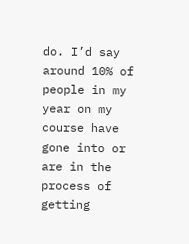do. I’d say around 10% of people in my year on my course have gone into or are in the process of getting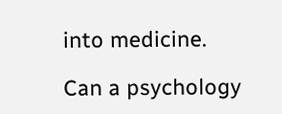into medicine.

Can a psychology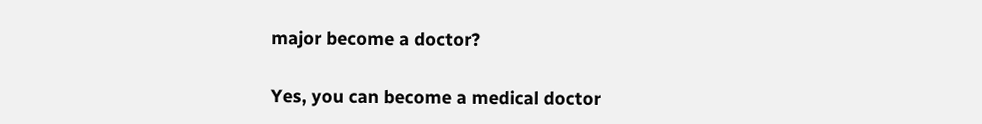major become a doctor?

Yes, you can become a medical doctor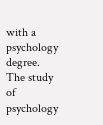with a psychology degree. The study of psychology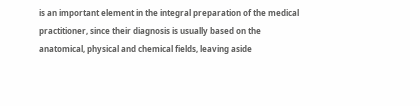is an important element in the integral preparation of the medical practitioner, since their diagnosis is usually based on the anatomical, physical and chemical fields, leaving aside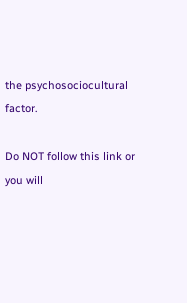the psychosociocultural factor.

Do NOT follow this link or you will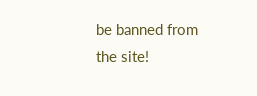be banned from the site!